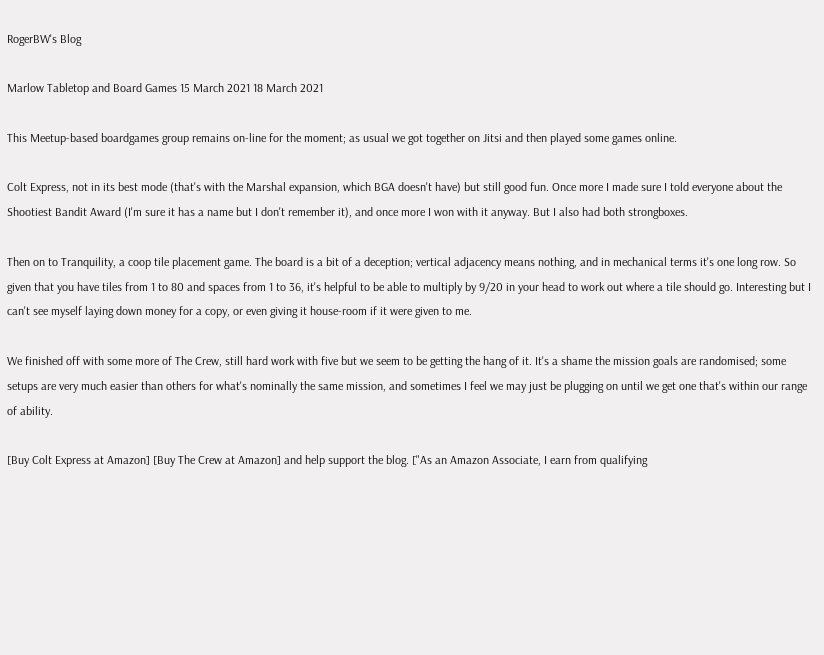RogerBW's Blog

Marlow Tabletop and Board Games 15 March 2021 18 March 2021

This Meetup-based boardgames group remains on-line for the moment; as usual we got together on Jitsi and then played some games online.

Colt Express, not in its best mode (that's with the Marshal expansion, which BGA doesn't have) but still good fun. Once more I made sure I told everyone about the Shootiest Bandit Award (I'm sure it has a name but I don't remember it), and once more I won with it anyway. But I also had both strongboxes.

Then on to Tranquility, a coop tile placement game. The board is a bit of a deception; vertical adjacency means nothing, and in mechanical terms it's one long row. So given that you have tiles from 1 to 80 and spaces from 1 to 36, it's helpful to be able to multiply by 9/20 in your head to work out where a tile should go. Interesting but I can't see myself laying down money for a copy, or even giving it house-room if it were given to me.

We finished off with some more of The Crew, still hard work with five but we seem to be getting the hang of it. It's a shame the mission goals are randomised; some setups are very much easier than others for what's nominally the same mission, and sometimes I feel we may just be plugging on until we get one that's within our range of ability.

[Buy Colt Express at Amazon] [Buy The Crew at Amazon] and help support the blog. ["As an Amazon Associate, I earn from qualifying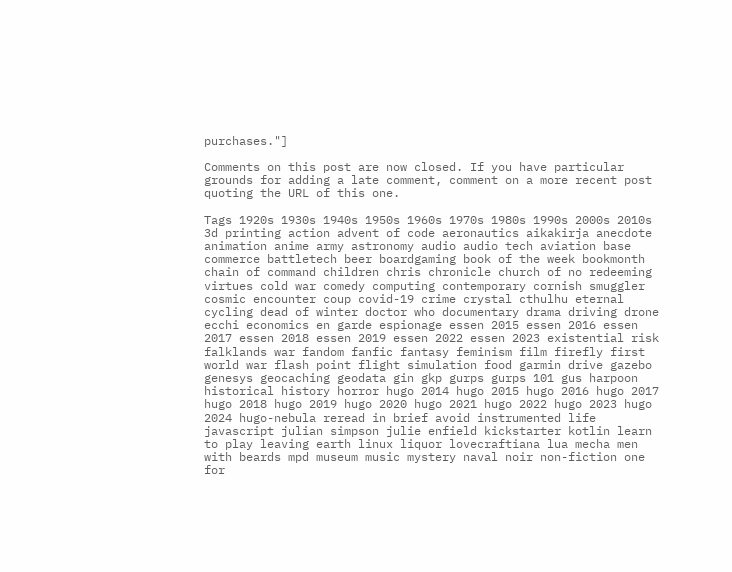purchases."]

Comments on this post are now closed. If you have particular grounds for adding a late comment, comment on a more recent post quoting the URL of this one.

Tags 1920s 1930s 1940s 1950s 1960s 1970s 1980s 1990s 2000s 2010s 3d printing action advent of code aeronautics aikakirja anecdote animation anime army astronomy audio audio tech aviation base commerce battletech beer boardgaming book of the week bookmonth chain of command children chris chronicle church of no redeeming virtues cold war comedy computing contemporary cornish smuggler cosmic encounter coup covid-19 crime crystal cthulhu eternal cycling dead of winter doctor who documentary drama driving drone ecchi economics en garde espionage essen 2015 essen 2016 essen 2017 essen 2018 essen 2019 essen 2022 essen 2023 existential risk falklands war fandom fanfic fantasy feminism film firefly first world war flash point flight simulation food garmin drive gazebo genesys geocaching geodata gin gkp gurps gurps 101 gus harpoon historical history horror hugo 2014 hugo 2015 hugo 2016 hugo 2017 hugo 2018 hugo 2019 hugo 2020 hugo 2021 hugo 2022 hugo 2023 hugo 2024 hugo-nebula reread in brief avoid instrumented life javascript julian simpson julie enfield kickstarter kotlin learn to play leaving earth linux liquor lovecraftiana lua mecha men with beards mpd museum music mystery naval noir non-fiction one for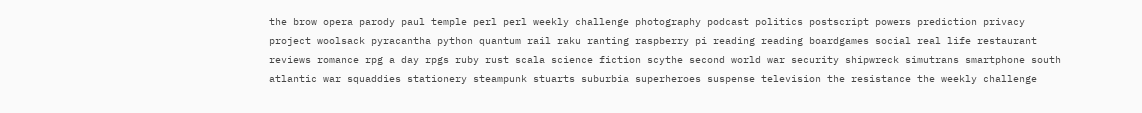the brow opera parody paul temple perl perl weekly challenge photography podcast politics postscript powers prediction privacy project woolsack pyracantha python quantum rail raku ranting raspberry pi reading reading boardgames social real life restaurant reviews romance rpg a day rpgs ruby rust scala science fiction scythe second world war security shipwreck simutrans smartphone south atlantic war squaddies stationery steampunk stuarts suburbia superheroes suspense television the resistance the weekly challenge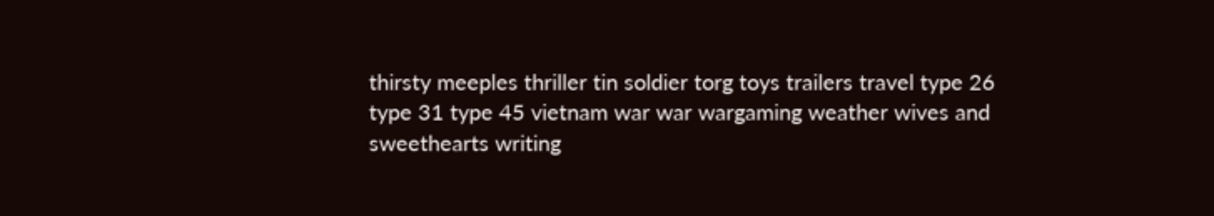thirsty meeples thriller tin soldier torg toys trailers travel type 26 type 31 type 45 vietnam war war wargaming weather wives and sweethearts writing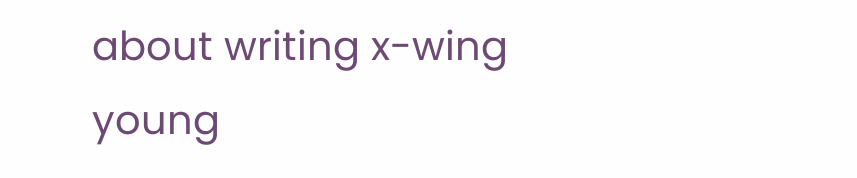about writing x-wing young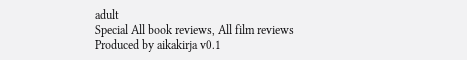adult
Special All book reviews, All film reviews
Produced by aikakirja v0.1